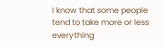I know that some people tend to take more or less everything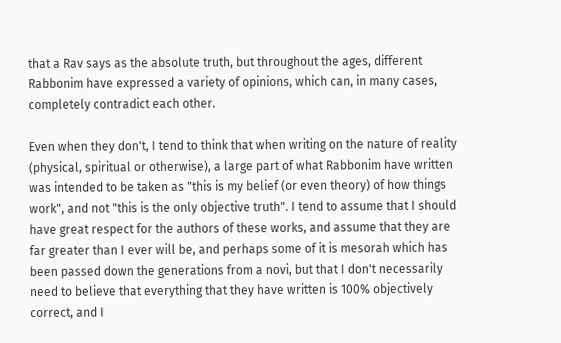that a Rav says as the absolute truth, but throughout the ages, different Rabbonim have expressed a variety of opinions, which can, in many cases, completely contradict each other.

Even when they don't, I tend to think that when writing on the nature of reality (physical, spiritual or otherwise), a large part of what Rabbonim have written was intended to be taken as "this is my belief (or even theory) of how things work", and not "this is the only objective truth". I tend to assume that I should have great respect for the authors of these works, and assume that they are far greater than I ever will be, and perhaps some of it is mesorah which has been passed down the generations from a novi, but that I don't necessarily need to believe that everything that they have written is 100% objectively correct, and I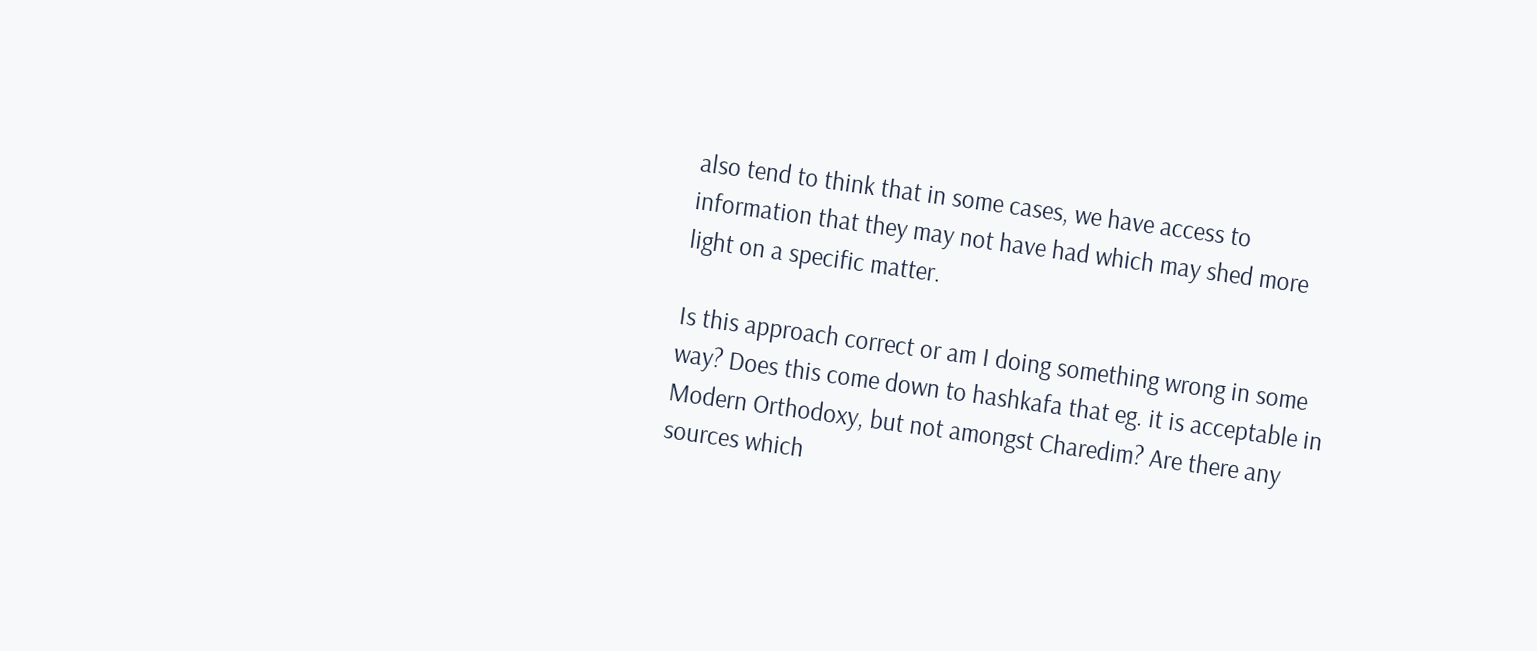also tend to think that in some cases, we have access to information that they may not have had which may shed more light on a specific matter.

Is this approach correct or am I doing something wrong in some way? Does this come down to hashkafa that eg. it is acceptable in Modern Orthodoxy, but not amongst Charedim? Are there any sources which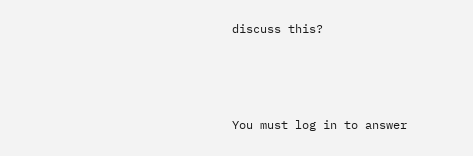discuss this?



You must log in to answer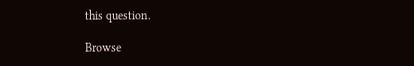this question.

Browse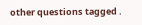other questions tagged .